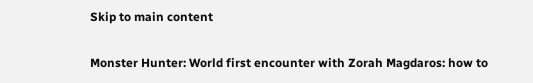Skip to main content

Monster Hunter: World first encounter with Zorah Magdaros: how to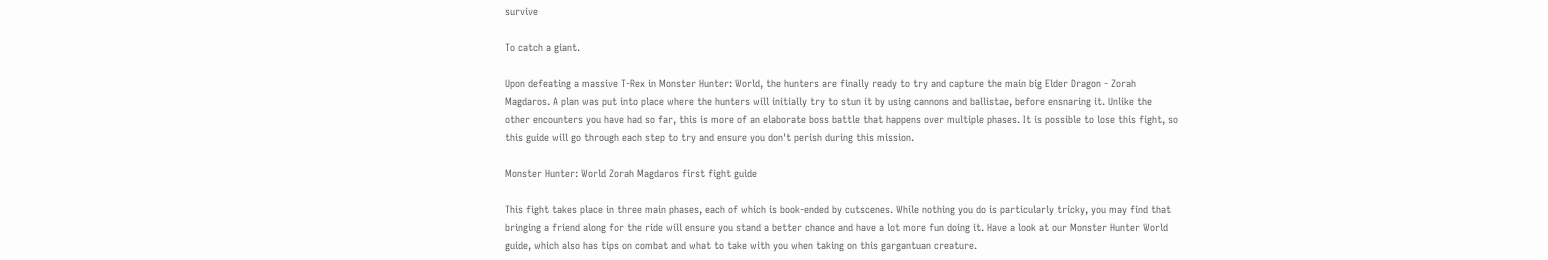survive

To catch a giant.

Upon defeating a massive T-Rex in Monster Hunter: World, the hunters are finally ready to try and capture the main big Elder Dragon - Zorah Magdaros. A plan was put into place where the hunters will initially try to stun it by using cannons and ballistae, before ensnaring it. Unlike the other encounters you have had so far, this is more of an elaborate boss battle that happens over multiple phases. It is possible to lose this fight, so this guide will go through each step to try and ensure you don't perish during this mission.

Monster Hunter: World Zorah Magdaros first fight guide

This fight takes place in three main phases, each of which is book-ended by cutscenes. While nothing you do is particularly tricky, you may find that bringing a friend along for the ride will ensure you stand a better chance and have a lot more fun doing it. Have a look at our Monster Hunter World guide, which also has tips on combat and what to take with you when taking on this gargantuan creature.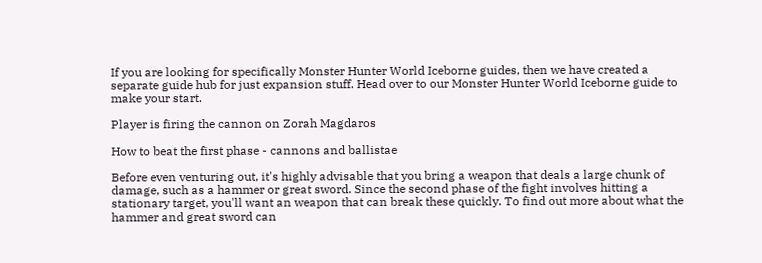If you are looking for specifically Monster Hunter World Iceborne guides, then we have created a separate guide hub for just expansion stuff. Head over to our Monster Hunter World Iceborne guide to make your start.

Player is firing the cannon on Zorah Magdaros

How to beat the first phase - cannons and ballistae

Before even venturing out, it's highly advisable that you bring a weapon that deals a large chunk of damage, such as a hammer or great sword. Since the second phase of the fight involves hitting a stationary target, you'll want an weapon that can break these quickly. To find out more about what the hammer and great sword can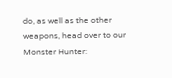do, as well as the other weapons, head over to our Monster Hunter: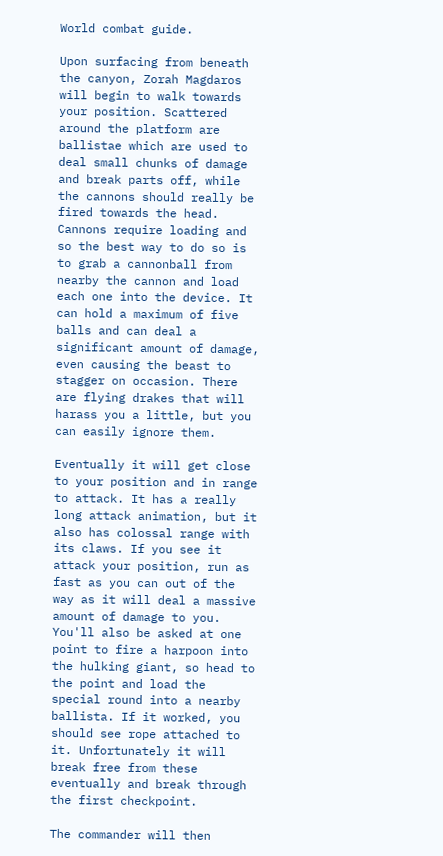World combat guide.

Upon surfacing from beneath the canyon, Zorah Magdaros will begin to walk towards your position. Scattered around the platform are ballistae which are used to deal small chunks of damage and break parts off, while the cannons should really be fired towards the head. Cannons require loading and so the best way to do so is to grab a cannonball from nearby the cannon and load each one into the device. It can hold a maximum of five balls and can deal a significant amount of damage, even causing the beast to stagger on occasion. There are flying drakes that will harass you a little, but you can easily ignore them.

Eventually it will get close to your position and in range to attack. It has a really long attack animation, but it also has colossal range with its claws. If you see it attack your position, run as fast as you can out of the way as it will deal a massive amount of damage to you. You'll also be asked at one point to fire a harpoon into the hulking giant, so head to the point and load the special round into a nearby ballista. If it worked, you should see rope attached to it. Unfortunately it will break free from these eventually and break through the first checkpoint.

The commander will then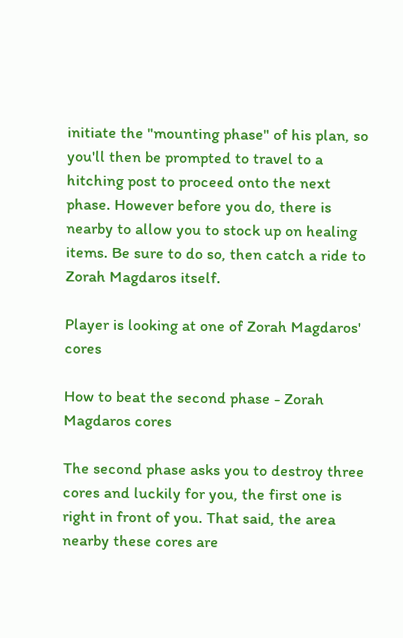initiate the "mounting phase" of his plan, so you'll then be prompted to travel to a hitching post to proceed onto the next phase. However before you do, there is nearby to allow you to stock up on healing items. Be sure to do so, then catch a ride to Zorah Magdaros itself.

Player is looking at one of Zorah Magdaros' cores

How to beat the second phase - Zorah Magdaros cores

The second phase asks you to destroy three cores and luckily for you, the first one is right in front of you. That said, the area nearby these cores are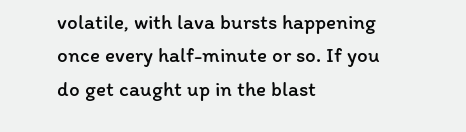volatile, with lava bursts happening once every half-minute or so. If you do get caught up in the blast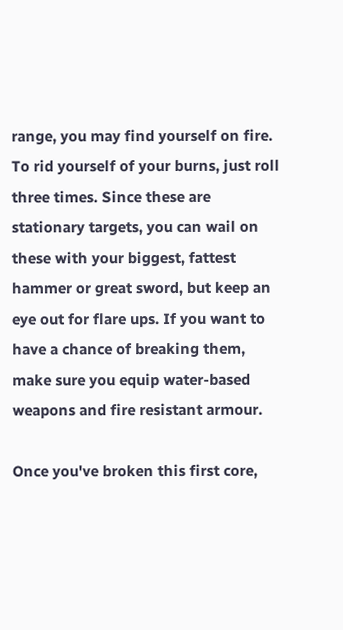range, you may find yourself on fire. To rid yourself of your burns, just roll three times. Since these are stationary targets, you can wail on these with your biggest, fattest hammer or great sword, but keep an eye out for flare ups. If you want to have a chance of breaking them, make sure you equip water-based weapons and fire resistant armour.

Once you've broken this first core,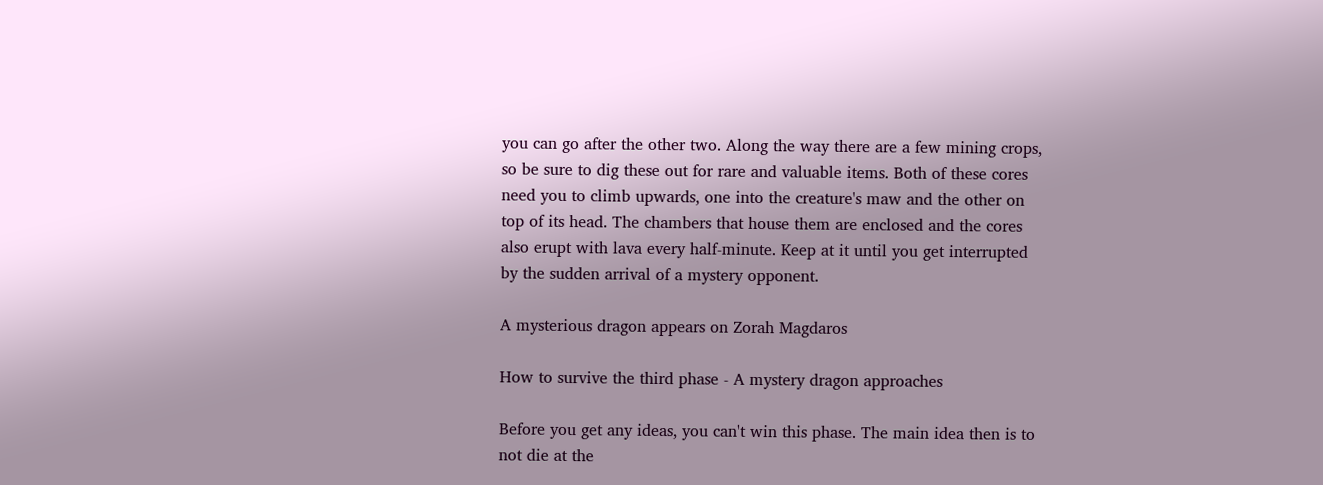you can go after the other two. Along the way there are a few mining crops, so be sure to dig these out for rare and valuable items. Both of these cores need you to climb upwards, one into the creature's maw and the other on top of its head. The chambers that house them are enclosed and the cores also erupt with lava every half-minute. Keep at it until you get interrupted by the sudden arrival of a mystery opponent.

A mysterious dragon appears on Zorah Magdaros

How to survive the third phase - A mystery dragon approaches

Before you get any ideas, you can't win this phase. The main idea then is to not die at the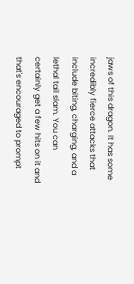jaws of this dragon. It has some incredibly fierce attacks that include biting, charging, and a lethal tail slam. You can certainly get a few hits on it and that's encouraged to prompt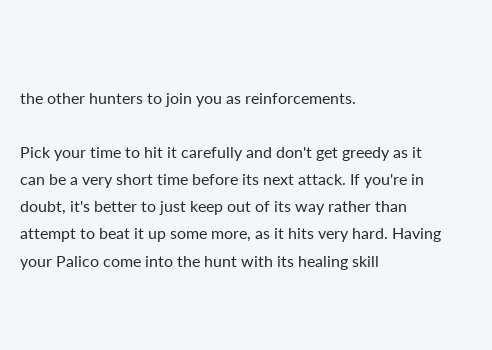the other hunters to join you as reinforcements.

Pick your time to hit it carefully and don't get greedy as it can be a very short time before its next attack. If you're in doubt, it's better to just keep out of its way rather than attempt to beat it up some more, as it hits very hard. Having your Palico come into the hunt with its healing skill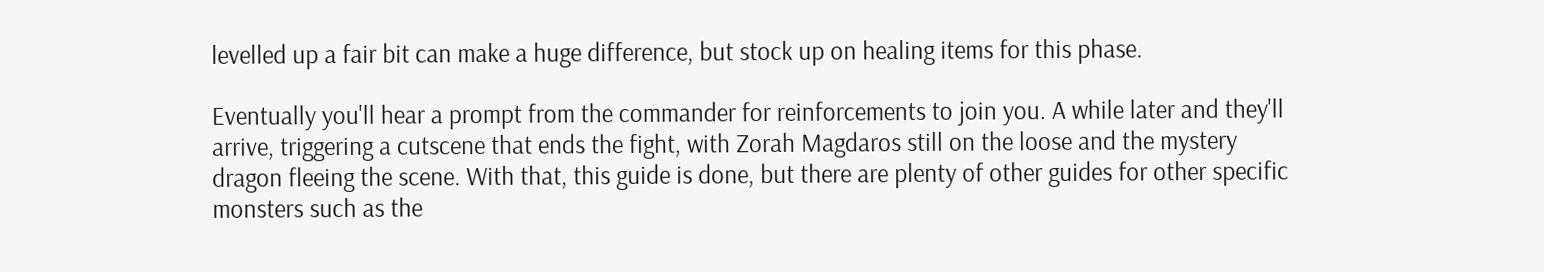levelled up a fair bit can make a huge difference, but stock up on healing items for this phase.

Eventually you'll hear a prompt from the commander for reinforcements to join you. A while later and they'll arrive, triggering a cutscene that ends the fight, with Zorah Magdaros still on the loose and the mystery dragon fleeing the scene. With that, this guide is done, but there are plenty of other guides for other specific monsters such as the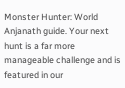Monster Hunter: World Anjanath guide. Your next hunt is a far more manageable challenge and is featured in our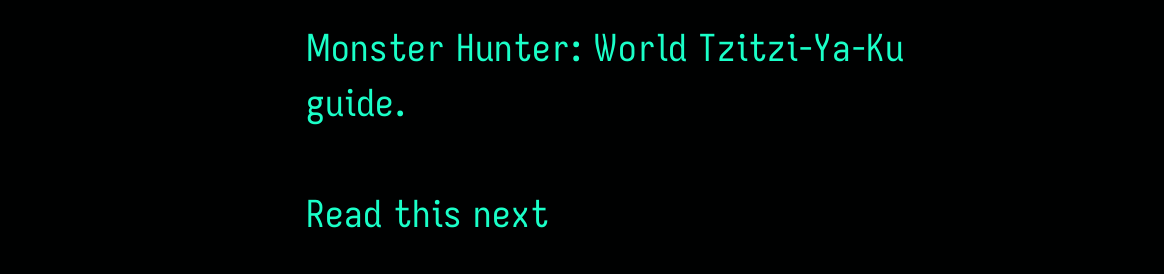Monster Hunter: World Tzitzi-Ya-Ku guide.

Read this next